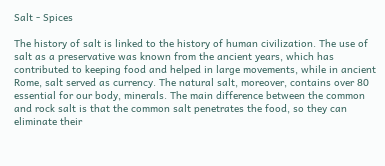Salt - Spices

The history of salt is linked to the history of human civilization. The use of salt as a preservative was known from the ancient years, which has contributed to keeping food and helped in large movements, while in ancient Rome, salt served as currency. The natural salt, moreover, contains over 80 essential for our body, minerals. The main difference between the common and rock salt is that the common salt penetrates the food, so they can eliminate their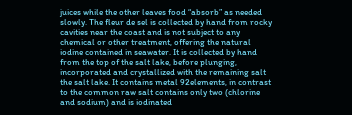juices while the other leaves food “absorb” as needed slowly. The fleur de sel is collected by hand from rocky cavities near the coast and is not subject to any chemical or other treatment, offering the natural iodine contained in seawater. It is collected by hand from the top of the salt lake, before plunging, incorporated and crystallized with the remaining salt the salt lake. It contains metal 92elements, in contrast to the common raw salt contains only two (chlorine and sodium) and is iodinated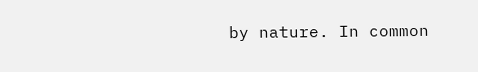by nature. In common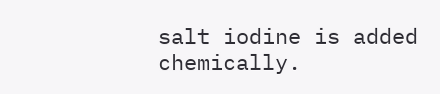salt iodine is added chemically.